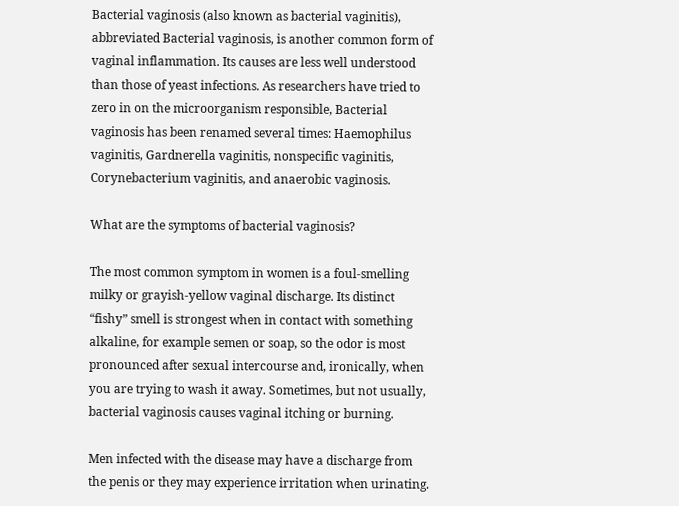Bacterial vaginosis (also known as bacterial vaginitis), abbreviated Bacterial vaginosis, is another common form of vaginal inflammation. Its causes are less well understood than those of yeast infections. As researchers have tried to zero in on the microorganism responsible, Bacterial vaginosis has been renamed several times: Haemophilus vaginitis, Gardnerella vaginitis, nonspecific vaginitis, Corynebacterium vaginitis, and anaerobic vaginosis.

What are the symptoms of bacterial vaginosis?

The most common symptom in women is a foul-smelling milky or grayish-yellow vaginal discharge. Its distinct “fishy” smell is strongest when in contact with something alkaline, for example semen or soap, so the odor is most pronounced after sexual intercourse and, ironically, when you are trying to wash it away. Sometimes, but not usually, bacterial vaginosis causes vaginal itching or burning.

Men infected with the disease may have a discharge from the penis or they may experience irritation when urinating.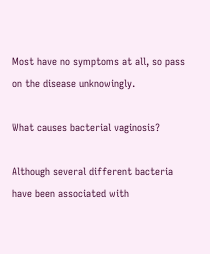Most have no symptoms at all, so pass on the disease unknowingly.

What causes bacterial vaginosis?

Although several different bacteria have been associated with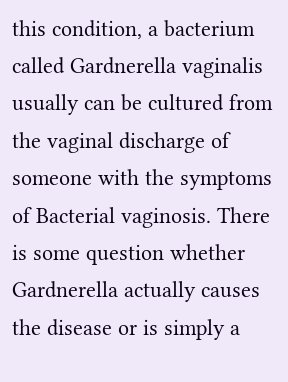this condition, a bacterium called Gardnerella vaginalis usually can be cultured from the vaginal discharge of someone with the symptoms of Bacterial vaginosis. There is some question whether Gardnerella actually causes the disease or is simply a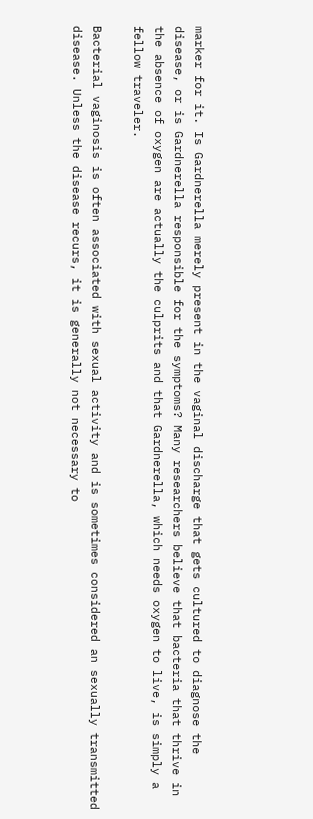marker for it. Is Gardnerella merely present in the vaginal discharge that gets cultured to diagnose the disease, or is Gardnerella responsible for the symptoms? Many researchers believe that bacteria that thrive in the absence of oxygen are actually the culprits and that Gardnerella, which needs oxygen to live, is simply a fellow traveler.

Bacterial vaginosis is often associated with sexual activity and is sometimes considered an sexually transmitted disease. Unless the disease recurs, it is generally not necessary to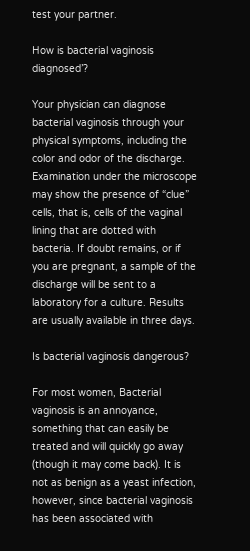test your partner.

How is bacterial vaginosis diagnosed’?

Your physician can diagnose bacterial vaginosis through your physical symptoms, including the color and odor of the discharge. Examination under the microscope may show the presence of “clue” cells, that is, cells of the vaginal lining that are dotted with bacteria. If doubt remains, or if you are pregnant, a sample of the discharge will be sent to a laboratory for a culture. Results are usually available in three days.

Is bacterial vaginosis dangerous?

For most women, Bacterial vaginosis is an annoyance, something that can easily be treated and will quickly go away (though it may come back). It is not as benign as a yeast infection, however, since bacterial vaginosis has been associated with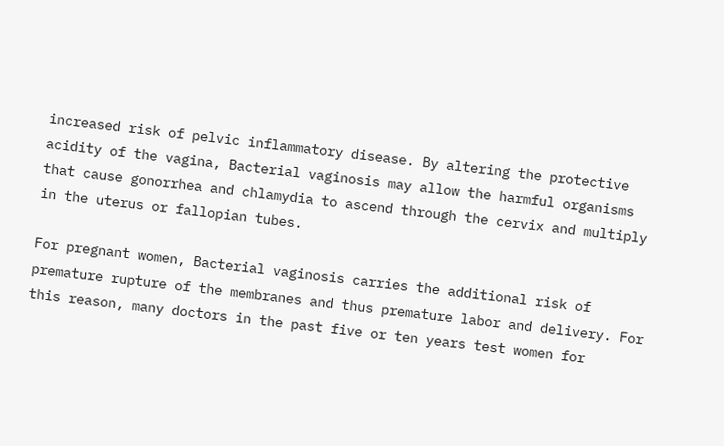increased risk of pelvic inflammatory disease. By altering the protective acidity of the vagina, Bacterial vaginosis may allow the harmful organisms that cause gonorrhea and chlamydia to ascend through the cervix and multiply in the uterus or fallopian tubes.

For pregnant women, Bacterial vaginosis carries the additional risk of premature rupture of the membranes and thus premature labor and delivery. For this reason, many doctors in the past five or ten years test women for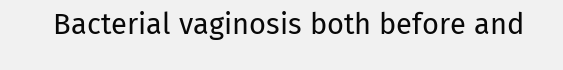Bacterial vaginosis both before and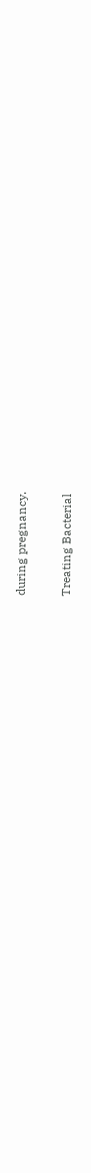during pregnancy.

Treating Bacterial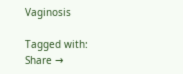Vaginosis

Tagged with:
Share →